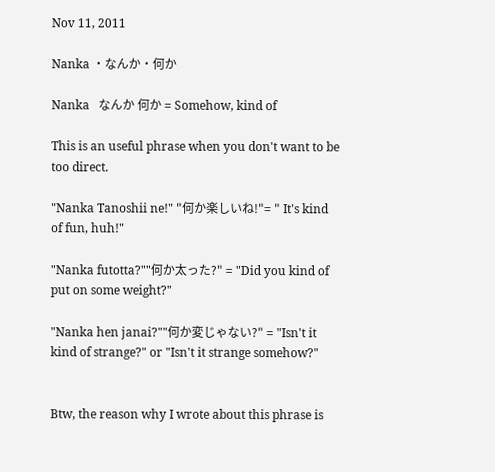Nov 11, 2011

Nanka ・なんか・何か

Nanka   なんか 何か = Somehow, kind of

This is an useful phrase when you don't want to be too direct.

"Nanka Tanoshii ne!" "何か楽しいね!"= " It's kind of fun, huh!"

"Nanka futotta?""何か太った?" = "Did you kind of put on some weight?"

"Nanka hen janai?""何か変じゃない?" = "Isn't it kind of strange?" or "Isn't it strange somehow?"


Btw, the reason why I wrote about this phrase is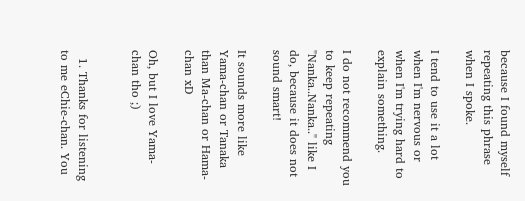because I found myself repeating this phrase when I spoke.

I tend to use it a lot when I'm nervous or when I'm trying hard to explain something.

I do not recommend you to keep repeating "Nanka..Nanka.." like I do, because it does not sound smart!

It sounds more like Yama-chan or Tanaka than Ma-chan or Hama-chan xD

Oh, but I love Yama-chan tho ;)


  1. Thanks for listening to me eChie-chan. You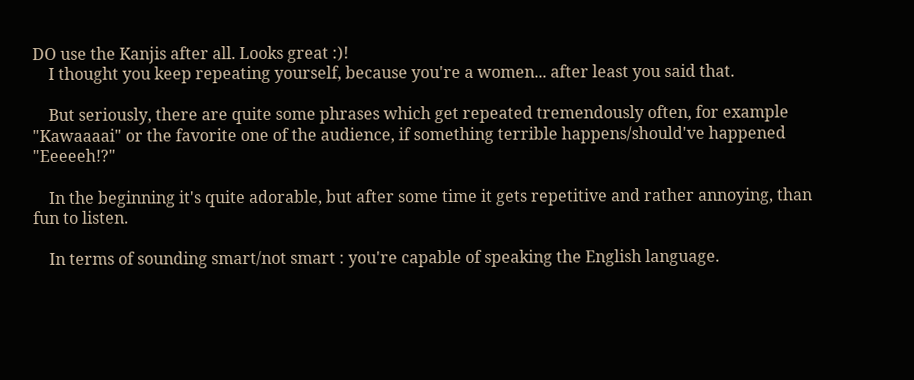DO use the Kanjis after all. Looks great :)!
    I thought you keep repeating yourself, because you're a women... after least you said that.

    But seriously, there are quite some phrases which get repeated tremendously often, for example "Kawaaaai" or the favorite one of the audience, if something terrible happens/should've happened "Eeeeeh!?"

    In the beginning it's quite adorable, but after some time it gets repetitive and rather annoying, than fun to listen.

    In terms of sounding smart/not smart : you're capable of speaking the English language.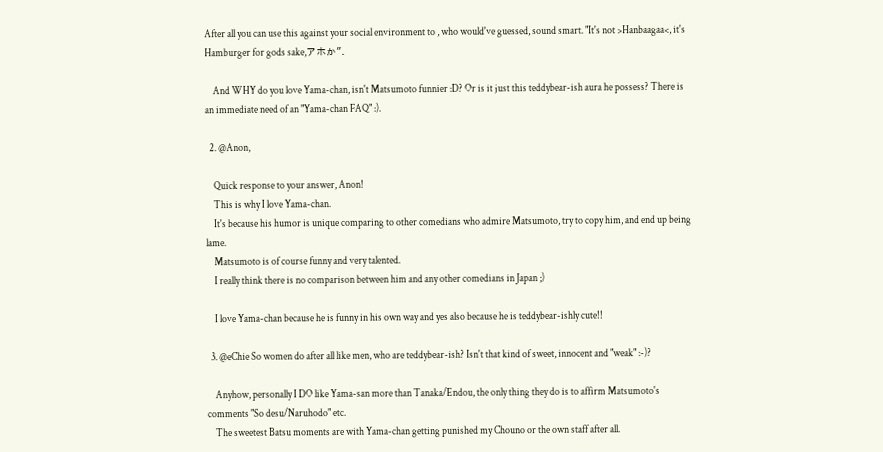After all you can use this against your social environment to , who would've guessed, sound smart. "It's not >Hanbaagaa<, it's Hamburger for gods sake,アホか".

    And WHY do you love Yama-chan, isn't Matsumoto funnier :D? Or is it just this teddybear-ish aura he possess? There is an immediate need of an "Yama-chan FAQ" :).

  2. @Anon,

    Quick response to your answer, Anon!
    This is why I love Yama-chan.
    It's because his humor is unique comparing to other comedians who admire Matsumoto, try to copy him, and end up being lame.
    Matsumoto is of course funny and very talented.
    I really think there is no comparison between him and any other comedians in Japan ;)

    I love Yama-chan because he is funny in his own way and yes also because he is teddybear-ishly cute!!

  3. @eChie So women do after all like men, who are teddybear-ish? Isn't that kind of sweet, innocent and "weak" :-)?

    Anyhow, personally I DO like Yama-san more than Tanaka/Endou, the only thing they do is to affirm Matsumoto's comments "So desu/Naruhodo" etc.
    The sweetest Batsu moments are with Yama-chan getting punished my Chouno or the own staff after all.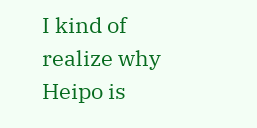I kind of realize why Heipo is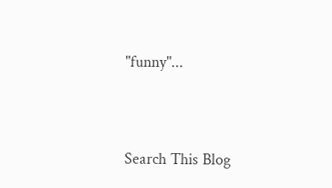"funny"...


Search This Blog